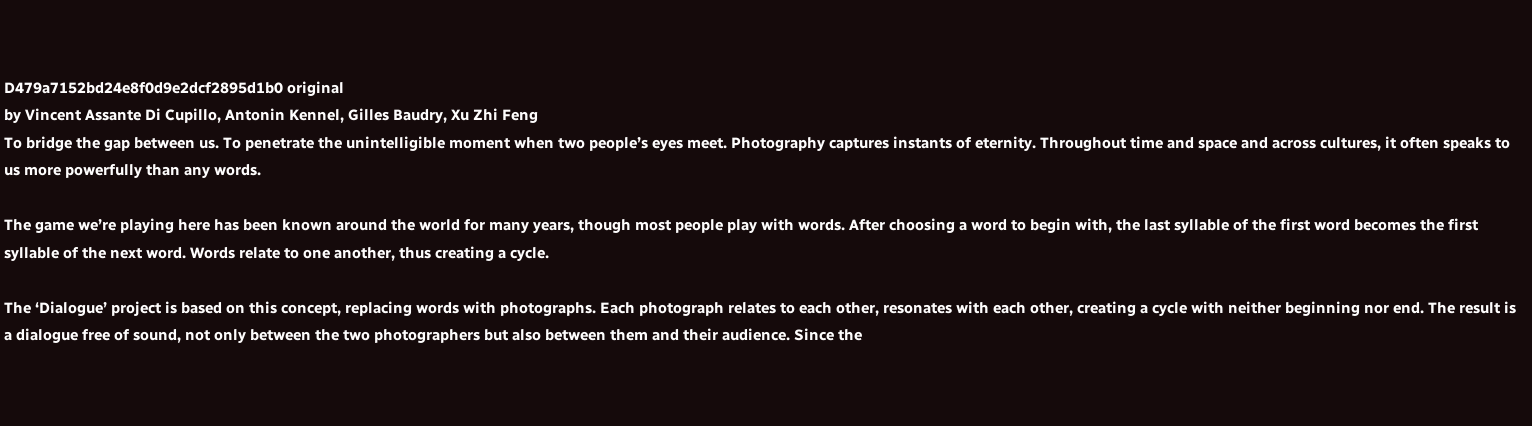D479a7152bd24e8f0d9e2dcf2895d1b0 original
by Vincent Assante Di Cupillo, Antonin Kennel, Gilles Baudry, Xu Zhi Feng
To bridge the gap between us. To penetrate the unintelligible moment when two people’s eyes meet. Photography captures instants of eternity. Throughout time and space and across cultures, it often speaks to us more powerfully than any words.

The game we’re playing here has been known around the world for many years, though most people play with words. After choosing a word to begin with, the last syllable of the first word becomes the first syllable of the next word. Words relate to one another, thus creating a cycle.

The ‘Dialogue’ project is based on this concept, replacing words with photographs. Each photograph relates to each other, resonates with each other, creating a cycle with neither beginning nor end. The result is a dialogue free of sound, not only between the two photographers but also between them and their audience. Since the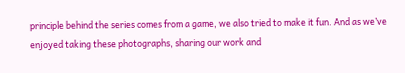principle behind the series comes from a game, we also tried to make it fun. And as we’ve enjoyed taking these photographs, sharing our work and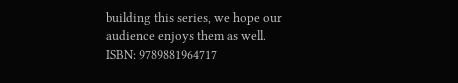building this series, we hope our audience enjoys them as well.
ISBN: 9789881964717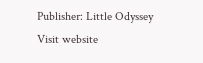Publisher: Little Odyssey
Visit website